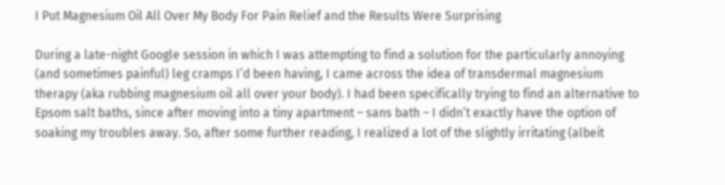I Put Magnesium Oil All Over My Body For Pain Relief and the Results Were Surprising

During a late-night Google session in which I was attempting to find a solution for the particularly annoying (and sometimes painful) leg cramps I’d been having, I came across the idea of transdermal magnesium therapy (aka rubbing magnesium oil all over your body). I had been specifically trying to find an alternative to Epsom salt baths, since after moving into a tiny apartment – sans bath – I didn’t exactly have the option of soaking my troubles away. So, after some further reading, I realized a lot of the slightly irritating (albeit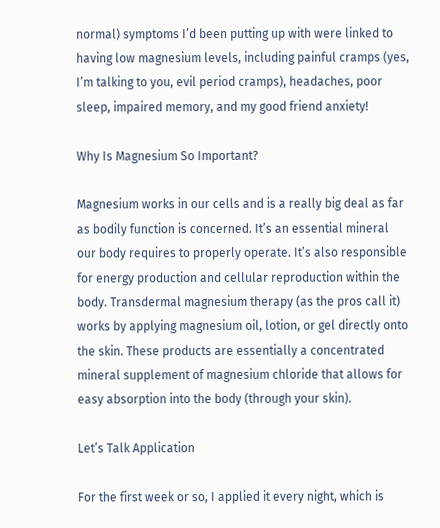normal) symptoms I’d been putting up with were linked to having low magnesium levels, including painful cramps (yes, I’m talking to you, evil period cramps), headaches, poor sleep, impaired memory, and my good friend anxiety!

Why Is Magnesium So Important?

Magnesium works in our cells and is a really big deal as far as bodily function is concerned. It’s an essential mineral our body requires to properly operate. It’s also responsible for energy production and cellular reproduction within the body. Transdermal magnesium therapy (as the pros call it) works by applying magnesium oil, lotion, or gel directly onto the skin. These products are essentially a concentrated mineral supplement of magnesium chloride that allows for easy absorption into the body (through your skin).

Let’s Talk Application

For the first week or so, I applied it every night, which is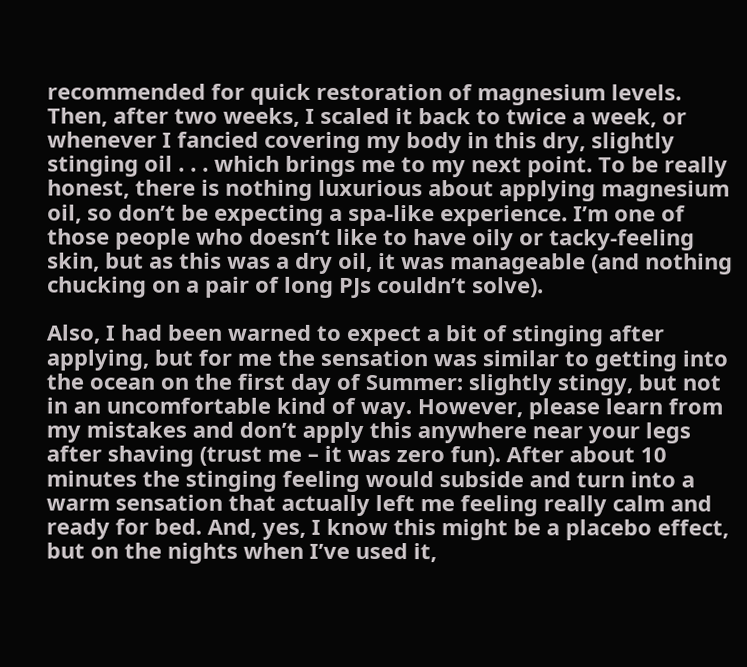recommended for quick restoration of magnesium levels. Then, after two weeks, I scaled it back to twice a week, or whenever I fancied covering my body in this dry, slightly stinging oil . . . which brings me to my next point. To be really honest, there is nothing luxurious about applying magnesium oil, so don’t be expecting a spa-like experience. I’m one of those people who doesn’t like to have oily or tacky-feeling skin, but as this was a dry oil, it was manageable (and nothing chucking on a pair of long PJs couldn’t solve).

Also, I had been warned to expect a bit of stinging after applying, but for me the sensation was similar to getting into the ocean on the first day of Summer: slightly stingy, but not in an uncomfortable kind of way. However, please learn from my mistakes and don’t apply this anywhere near your legs after shaving (trust me – it was zero fun). After about 10 minutes the stinging feeling would subside and turn into a warm sensation that actually left me feeling really calm and ready for bed. And, yes, I know this might be a placebo effect, but on the nights when I’ve used it,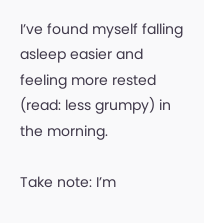I’ve found myself falling asleep easier and feeling more rested (read: less grumpy) in the morning.

Take note: I’m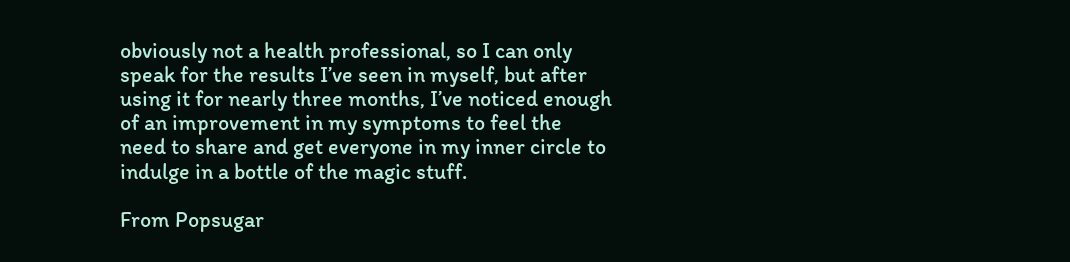obviously not a health professional, so I can only speak for the results I’ve seen in myself, but after using it for nearly three months, I’ve noticed enough of an improvement in my symptoms to feel the need to share and get everyone in my inner circle to indulge in a bottle of the magic stuff.

From Popsugar